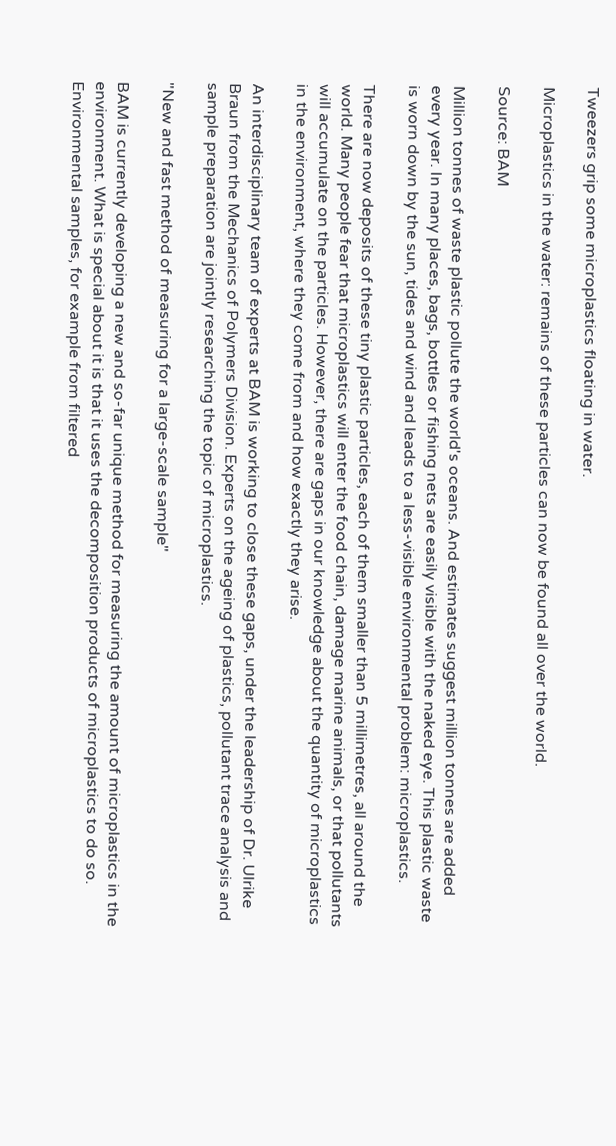Tweezers grip some microplastics floating in water.

Microplastics in the water: remains of these particles can now be found all over the world.

Source: BAM

Million tonnes of waste plastic pollute the world's oceans. And estimates suggest million tonnes are added every year. In many places, bags, bottles or fishing nets are easily visible with the naked eye. This plastic waste is worn down by the sun, tides and wind and leads to a less-visible environmental problem: microplastics.

There are now deposits of these tiny plastic particles, each of them smaller than 5 millimetres, all around the world. Many people fear that microplastics will enter the food chain, damage marine animals, or that pollutants will accumulate on the particles. However, there are gaps in our knowledge about the quantity of microplastics in the environment, where they come from and how exactly they arise.

An interdisciplinary team of experts at BAM is working to close these gaps, under the leadership of Dr. Ulrike Braun from the Mechanics of Polymers Division. Experts on the ageing of plastics, pollutant trace analysis and sample preparation are jointly researching the topic of microplastics.

"New and fast method of measuring for a large-scale sample"

BAM is currently developing a new and so-far unique method for measuring the amount of microplastics in the environment. What is special about it is that it uses the decomposition products of microplastics to do so. Environmental samples, for example from filtered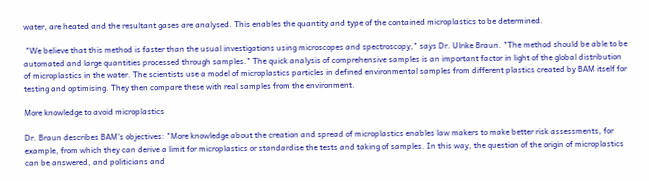water, are heated and the resultant gases are analysed. This enables the quantity and type of the contained microplastics to be determined.

 "We believe that this method is faster than the usual investigations using microscopes and spectroscopy," says Dr. Ulrike Braun. "The method should be able to be automated and large quantities processed through samples." The quick analysis of comprehensive samples is an important factor in light of the global distribution of microplastics in the water. The scientists use a model of microplastics particles in defined environmental samples from different plastics created by BAM itself for testing and optimising. They then compare these with real samples from the environment.

More knowledge to avoid microplastics

Dr. Braun describes BAM's objectives: "More knowledge about the creation and spread of microplastics enables law makers to make better risk assessments, for example, from which they can derive a limit for microplastics or standardise the tests and taking of samples. In this way, the question of the origin of microplastics can be answered, and politicians and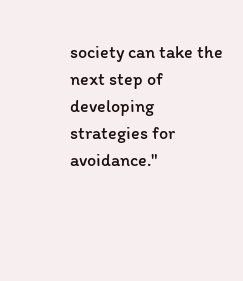society can take the next step of developing strategies for avoidance."